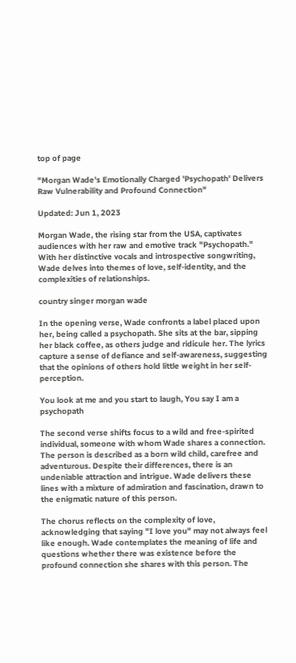top of page

"Morgan Wade's Emotionally Charged 'Psychopath' Delivers Raw Vulnerability and Profound Connection"

Updated: Jun 1, 2023

Morgan Wade, the rising star from the USA, captivates audiences with her raw and emotive track "Psychopath." With her distinctive vocals and introspective songwriting, Wade delves into themes of love, self-identity, and the complexities of relationships.

country singer morgan wade

In the opening verse, Wade confronts a label placed upon her, being called a psychopath. She sits at the bar, sipping her black coffee, as others judge and ridicule her. The lyrics capture a sense of defiance and self-awareness, suggesting that the opinions of others hold little weight in her self-perception.

You look at me and you start to laugh, You say I am a psychopath

The second verse shifts focus to a wild and free-spirited individual, someone with whom Wade shares a connection. The person is described as a born wild child, carefree and adventurous. Despite their differences, there is an undeniable attraction and intrigue. Wade delivers these lines with a mixture of admiration and fascination, drawn to the enigmatic nature of this person.

The chorus reflects on the complexity of love, acknowledging that saying "I love you" may not always feel like enough. Wade contemplates the meaning of life and questions whether there was existence before the profound connection she shares with this person. The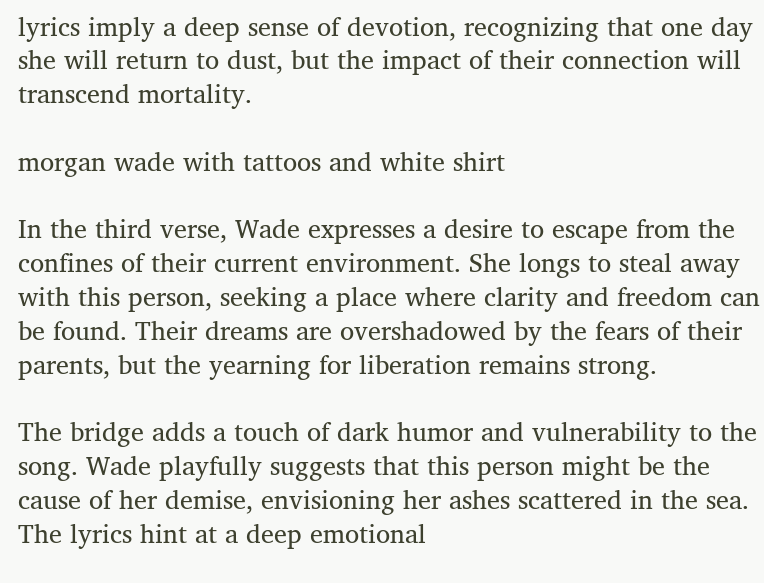lyrics imply a deep sense of devotion, recognizing that one day she will return to dust, but the impact of their connection will transcend mortality.

morgan wade with tattoos and white shirt

In the third verse, Wade expresses a desire to escape from the confines of their current environment. She longs to steal away with this person, seeking a place where clarity and freedom can be found. Their dreams are overshadowed by the fears of their parents, but the yearning for liberation remains strong.

The bridge adds a touch of dark humor and vulnerability to the song. Wade playfully suggests that this person might be the cause of her demise, envisioning her ashes scattered in the sea. The lyrics hint at a deep emotional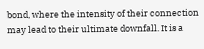bond, where the intensity of their connection may lead to their ultimate downfall. It is a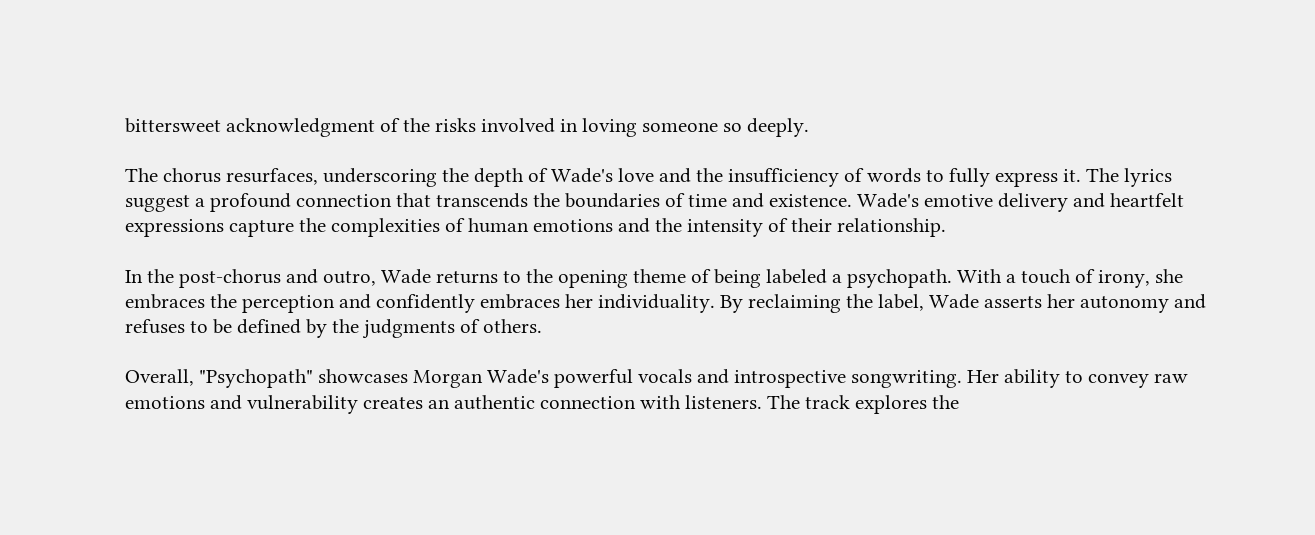bittersweet acknowledgment of the risks involved in loving someone so deeply.

The chorus resurfaces, underscoring the depth of Wade's love and the insufficiency of words to fully express it. The lyrics suggest a profound connection that transcends the boundaries of time and existence. Wade's emotive delivery and heartfelt expressions capture the complexities of human emotions and the intensity of their relationship.

In the post-chorus and outro, Wade returns to the opening theme of being labeled a psychopath. With a touch of irony, she embraces the perception and confidently embraces her individuality. By reclaiming the label, Wade asserts her autonomy and refuses to be defined by the judgments of others.

Overall, "Psychopath" showcases Morgan Wade's powerful vocals and introspective songwriting. Her ability to convey raw emotions and vulnerability creates an authentic connection with listeners. The track explores the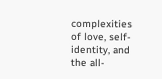complexities of love, self-identity, and the all-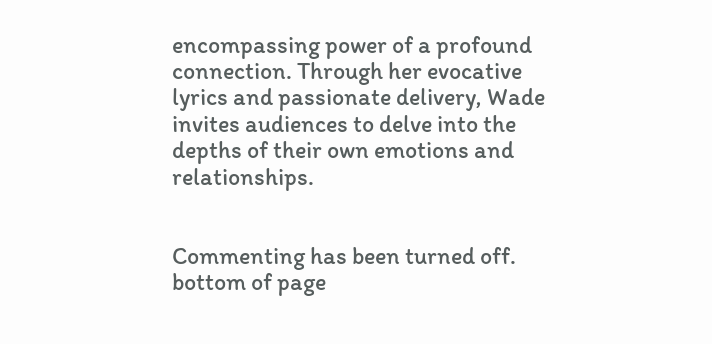encompassing power of a profound connection. Through her evocative lyrics and passionate delivery, Wade invites audiences to delve into the depths of their own emotions and relationships.


Commenting has been turned off.
bottom of page